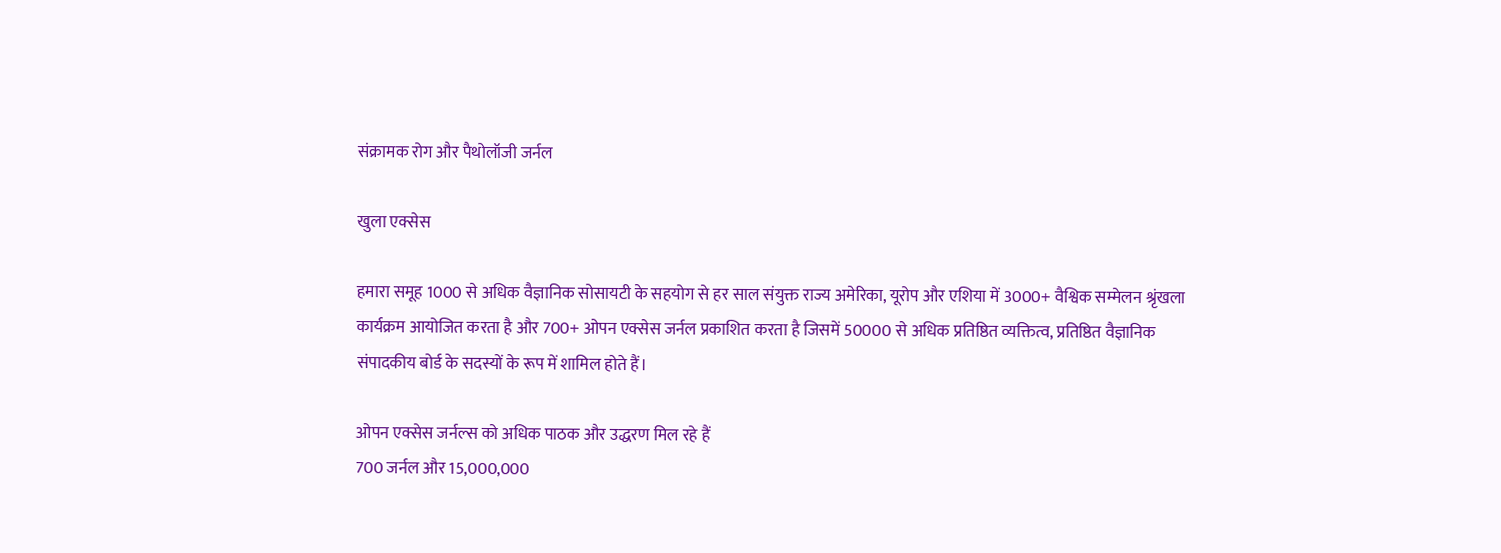संक्रामक रोग और पैथोलॉजी जर्नल

खुला एक्सेस

हमारा समूह 1000 से अधिक वैज्ञानिक सोसायटी के सहयोग से हर साल संयुक्त राज्य अमेरिका, यूरोप और एशिया में 3000+ वैश्विक सम्मेलन श्रृंखला कार्यक्रम आयोजित करता है और 700+ ओपन एक्सेस जर्नल प्रकाशित करता है जिसमें 50000 से अधिक प्रतिष्ठित व्यक्तित्व, प्रतिष्ठित वैज्ञानिक संपादकीय बोर्ड के सदस्यों के रूप में शामिल होते हैं।

ओपन एक्सेस जर्नल्स को अधिक पाठक और उद्धरण मिल रहे हैं
700 जर्नल और 15,000,000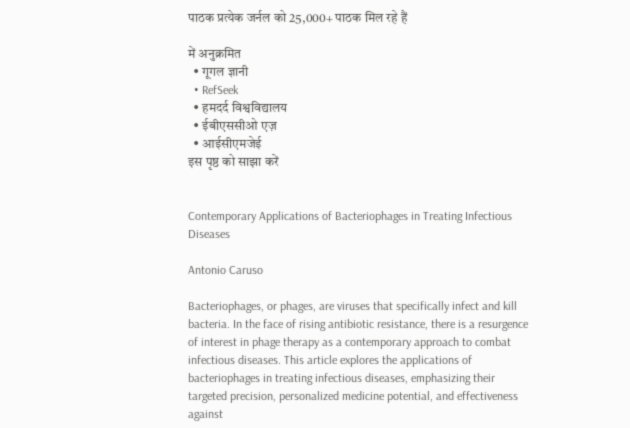पाठक प्रत्येक जर्नल को 25,000+ पाठक मिल रहे हैं

में अनुक्रमित
  • गूगल ज्ञानी
  • RefSeek
  • हमदर्द विश्वविद्यालय
  • ईबीएससीओ एज़
  • आईसीएमजेई
इस पृष्ठ को साझा करें


Contemporary Applications of Bacteriophages in Treating Infectious Diseases

Antonio Caruso

Bacteriophages, or phages, are viruses that specifically infect and kill bacteria. In the face of rising antibiotic resistance, there is a resurgence of interest in phage therapy as a contemporary approach to combat infectious diseases. This article explores the applications of bacteriophages in treating infectious diseases, emphasizing their targeted precision, personalized medicine potential, and effectiveness against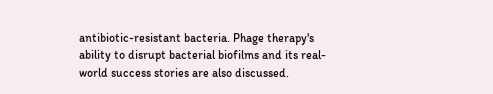antibiotic-resistant bacteria. Phage therapy's ability to disrupt bacterial biofilms and its real-world success stories are also discussed.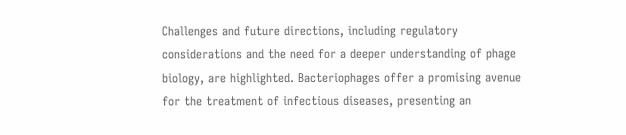Challenges and future directions, including regulatory considerations and the need for a deeper understanding of phage biology, are highlighted. Bacteriophages offer a promising avenue for the treatment of infectious diseases, presenting an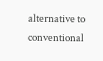alternative to conventional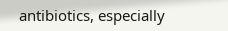antibiotics, especially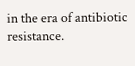in the era of antibiotic resistance.